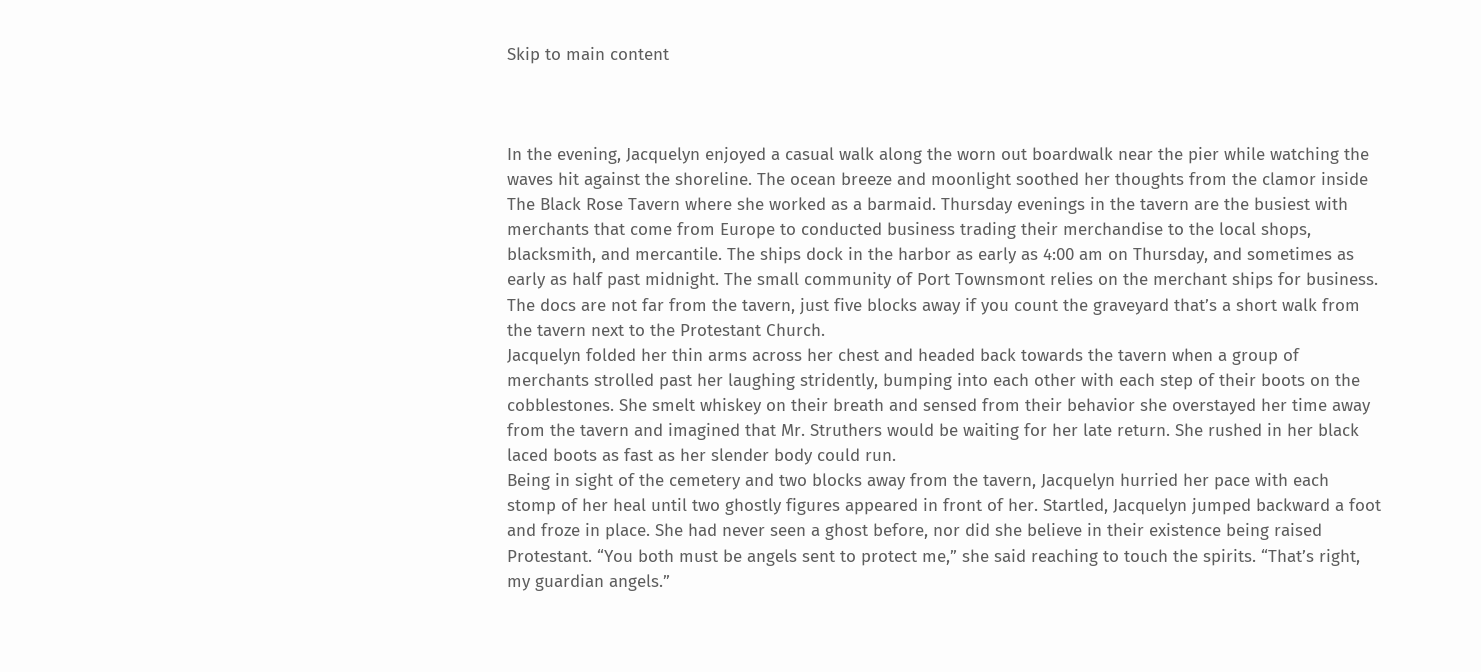Skip to main content



In the evening, Jacquelyn enjoyed a casual walk along the worn out boardwalk near the pier while watching the waves hit against the shoreline. The ocean breeze and moonlight soothed her thoughts from the clamor inside The Black Rose Tavern where she worked as a barmaid. Thursday evenings in the tavern are the busiest with merchants that come from Europe to conducted business trading their merchandise to the local shops, blacksmith, and mercantile. The ships dock in the harbor as early as 4:00 am on Thursday, and sometimes as early as half past midnight. The small community of Port Townsmont relies on the merchant ships for business. The docs are not far from the tavern, just five blocks away if you count the graveyard that’s a short walk from the tavern next to the Protestant Church.
Jacquelyn folded her thin arms across her chest and headed back towards the tavern when a group of merchants strolled past her laughing stridently, bumping into each other with each step of their boots on the cobblestones. She smelt whiskey on their breath and sensed from their behavior she overstayed her time away from the tavern and imagined that Mr. Struthers would be waiting for her late return. She rushed in her black laced boots as fast as her slender body could run.
Being in sight of the cemetery and two blocks away from the tavern, Jacquelyn hurried her pace with each stomp of her heal until two ghostly figures appeared in front of her. Startled, Jacquelyn jumped backward a foot and froze in place. She had never seen a ghost before, nor did she believe in their existence being raised Protestant. “You both must be angels sent to protect me,” she said reaching to touch the spirits. “That’s right, my guardian angels.”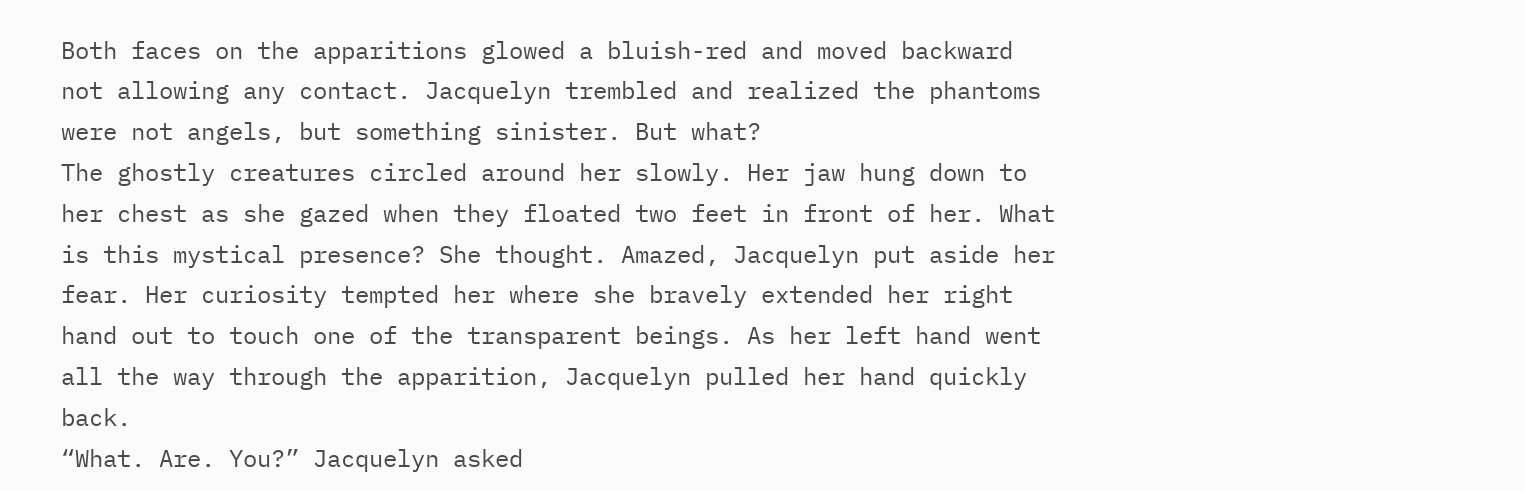Both faces on the apparitions glowed a bluish-red and moved backward not allowing any contact. Jacquelyn trembled and realized the phantoms were not angels, but something sinister. But what?
The ghostly creatures circled around her slowly. Her jaw hung down to her chest as she gazed when they floated two feet in front of her. What is this mystical presence? She thought. Amazed, Jacquelyn put aside her fear. Her curiosity tempted her where she bravely extended her right hand out to touch one of the transparent beings. As her left hand went all the way through the apparition, Jacquelyn pulled her hand quickly back.
“What. Are. You?” Jacquelyn asked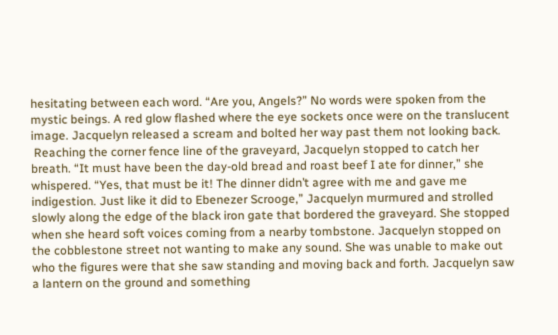hesitating between each word. “Are you, Angels?” No words were spoken from the mystic beings. A red glow flashed where the eye sockets once were on the translucent image. Jacquelyn released a scream and bolted her way past them not looking back.
 Reaching the corner fence line of the graveyard, Jacquelyn stopped to catch her breath. “It must have been the day-old bread and roast beef I ate for dinner,” she whispered. “Yes, that must be it! The dinner didn’t agree with me and gave me indigestion. Just like it did to Ebenezer Scrooge,” Jacquelyn murmured and strolled slowly along the edge of the black iron gate that bordered the graveyard. She stopped when she heard soft voices coming from a nearby tombstone. Jacquelyn stopped on the cobblestone street not wanting to make any sound. She was unable to make out who the figures were that she saw standing and moving back and forth. Jacquelyn saw a lantern on the ground and something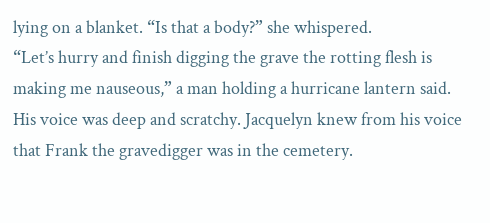lying on a blanket. “Is that a body?” she whispered.
“Let’s hurry and finish digging the grave the rotting flesh is making me nauseous,” a man holding a hurricane lantern said. His voice was deep and scratchy. Jacquelyn knew from his voice that Frank the gravedigger was in the cemetery.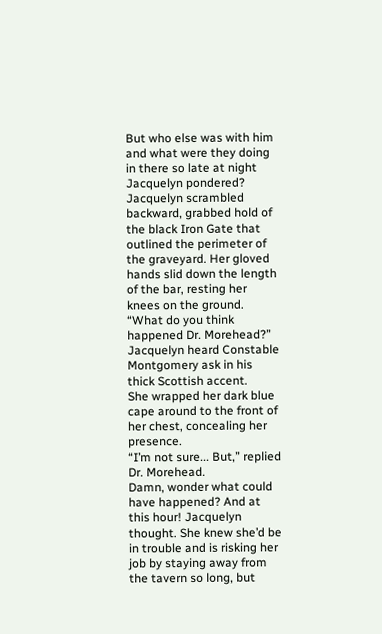But who else was with him and what were they doing in there so late at night Jacquelyn pondered?
Jacquelyn scrambled backward, grabbed hold of the black Iron Gate that outlined the perimeter of the graveyard. Her gloved hands slid down the length of the bar, resting her knees on the ground.
“What do you think happened Dr. Morehead?” Jacquelyn heard Constable Montgomery ask in his thick Scottish accent.
She wrapped her dark blue cape around to the front of her chest, concealing her presence.
“I’m not sure... But,” replied Dr. Morehead.
Damn, wonder what could have happened? And at this hour! Jacquelyn thought. She knew she’d be in trouble and is risking her job by staying away from the tavern so long, but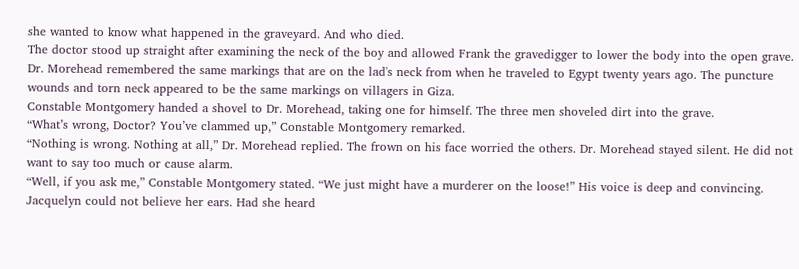she wanted to know what happened in the graveyard. And who died.
The doctor stood up straight after examining the neck of the boy and allowed Frank the gravedigger to lower the body into the open grave. Dr. Morehead remembered the same markings that are on the lad's neck from when he traveled to Egypt twenty years ago. The puncture wounds and torn neck appeared to be the same markings on villagers in Giza.
Constable Montgomery handed a shovel to Dr. Morehead, taking one for himself. The three men shoveled dirt into the grave.
“What’s wrong, Doctor? You’ve clammed up,” Constable Montgomery remarked.
“Nothing is wrong. Nothing at all,” Dr. Morehead replied. The frown on his face worried the others. Dr. Morehead stayed silent. He did not want to say too much or cause alarm.
“Well, if you ask me,” Constable Montgomery stated. “We just might have a murderer on the loose!” His voice is deep and convincing.
Jacquelyn could not believe her ears. Had she heard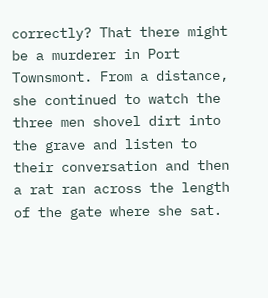correctly? That there might be a murderer in Port Townsmont. From a distance, she continued to watch the three men shovel dirt into the grave and listen to their conversation and then a rat ran across the length of the gate where she sat.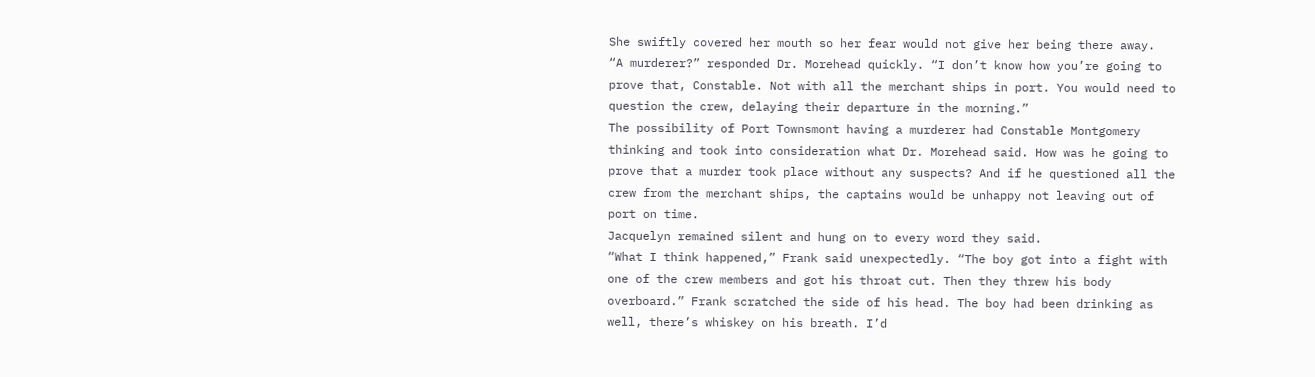She swiftly covered her mouth so her fear would not give her being there away.
“A murderer?” responded Dr. Morehead quickly. “I don’t know how you’re going to prove that, Constable. Not with all the merchant ships in port. You would need to question the crew, delaying their departure in the morning.”
The possibility of Port Townsmont having a murderer had Constable Montgomery thinking and took into consideration what Dr. Morehead said. How was he going to prove that a murder took place without any suspects? And if he questioned all the crew from the merchant ships, the captains would be unhappy not leaving out of port on time.
Jacquelyn remained silent and hung on to every word they said.
“What I think happened,” Frank said unexpectedly. “The boy got into a fight with one of the crew members and got his throat cut. Then they threw his body overboard.” Frank scratched the side of his head. The boy had been drinking as well, there’s whiskey on his breath. I’d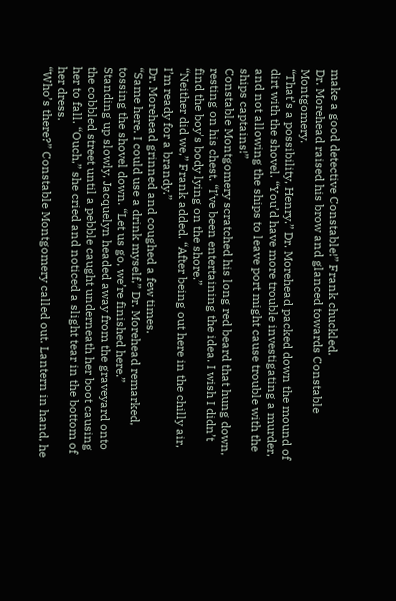make a good detective Constable!” Frank chuckled.
Dr. Morehead raised his brow and glanced towards Constable Montgomery.
“That’s a possibility, Henry.” Dr. Morehead packed down the mound of dirt with the shovel. “You’d have more trouble investigating a murder, and not allowing the ships to leave port might cause trouble with the ships captains!”
Constable Montgomery scratched his long red beard that hung down, resting on his chest. “I’ve been entertaining the idea. I wish I didn’t find the boy's body lying on the shore.”
“Neither did we,” Frank added. “After being out here in the chilly air, I’m ready for a brandy.”
Dr. Morehead grinned and coughed a few times.
“Same here. I could use a drink myself,” Dr. Morehead remarked, tossing the shovel down. “Let us go, we’re finished here.”
Standing up slowly, Jacquelyn headed away from the graveyard onto the cobbled street until a pebble caught underneath her boot causing her to fall. “Ouch,” she cried and noticed a slight tear in the bottom of her dress.
“Who’s there?” Constable Montgomery called out. Lantern in hand, he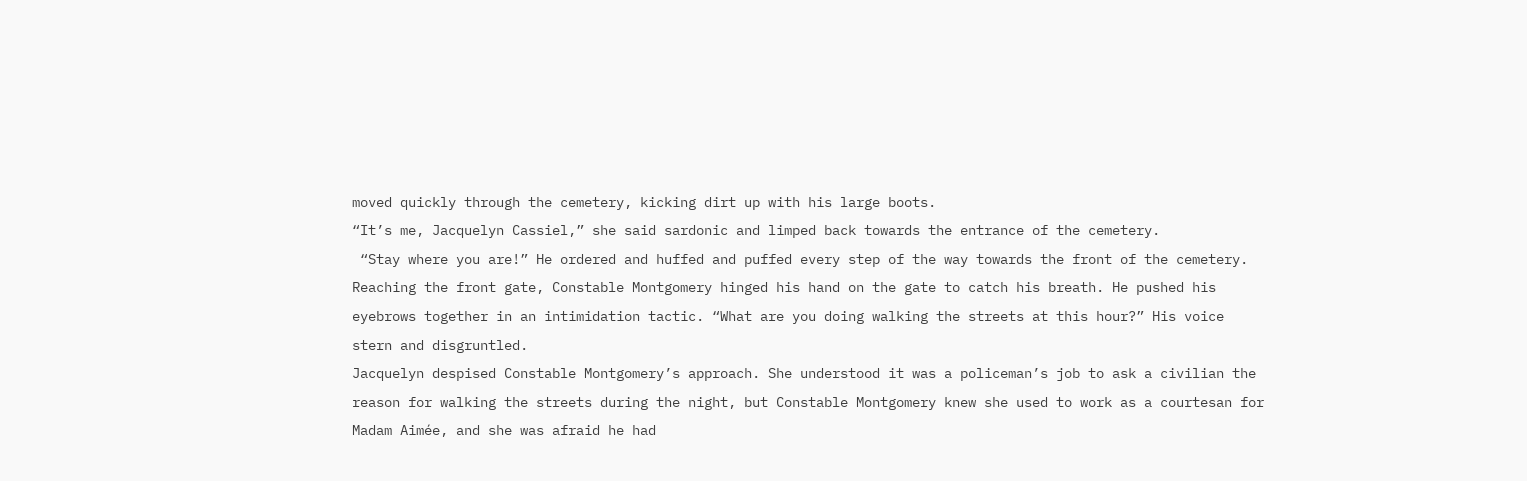moved quickly through the cemetery, kicking dirt up with his large boots.
“It’s me, Jacquelyn Cassiel,” she said sardonic and limped back towards the entrance of the cemetery.
 “Stay where you are!” He ordered and huffed and puffed every step of the way towards the front of the cemetery. Reaching the front gate, Constable Montgomery hinged his hand on the gate to catch his breath. He pushed his eyebrows together in an intimidation tactic. “What are you doing walking the streets at this hour?” His voice stern and disgruntled.
Jacquelyn despised Constable Montgomery’s approach. She understood it was a policeman’s job to ask a civilian the reason for walking the streets during the night, but Constable Montgomery knew she used to work as a courtesan for Madam Aimée, and she was afraid he had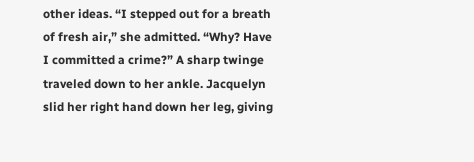other ideas. “I stepped out for a breath of fresh air,” she admitted. “Why? Have I committed a crime?” A sharp twinge traveled down to her ankle. Jacquelyn slid her right hand down her leg, giving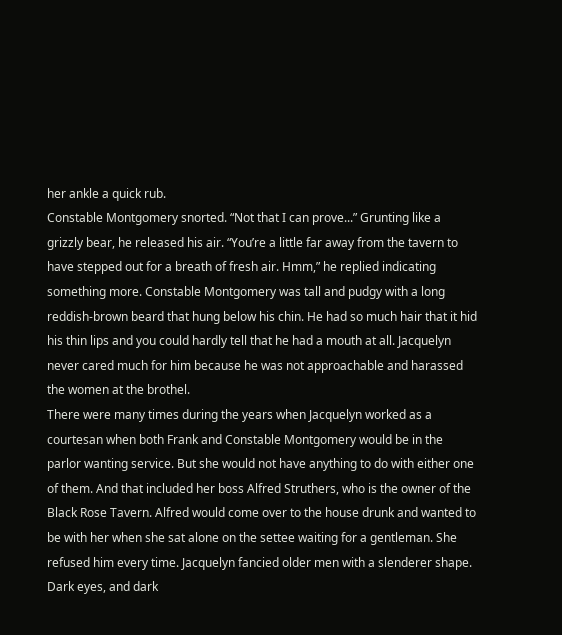her ankle a quick rub.
Constable Montgomery snorted. “Not that I can prove...” Grunting like a grizzly bear, he released his air. “You’re a little far away from the tavern to have stepped out for a breath of fresh air. Hmm,” he replied indicating something more. Constable Montgomery was tall and pudgy with a long reddish-brown beard that hung below his chin. He had so much hair that it hid his thin lips and you could hardly tell that he had a mouth at all. Jacquelyn never cared much for him because he was not approachable and harassed the women at the brothel.
There were many times during the years when Jacquelyn worked as a courtesan when both Frank and Constable Montgomery would be in the parlor wanting service. But she would not have anything to do with either one of them. And that included her boss Alfred Struthers, who is the owner of the Black Rose Tavern. Alfred would come over to the house drunk and wanted to be with her when she sat alone on the settee waiting for a gentleman. She refused him every time. Jacquelyn fancied older men with a slenderer shape. Dark eyes, and dark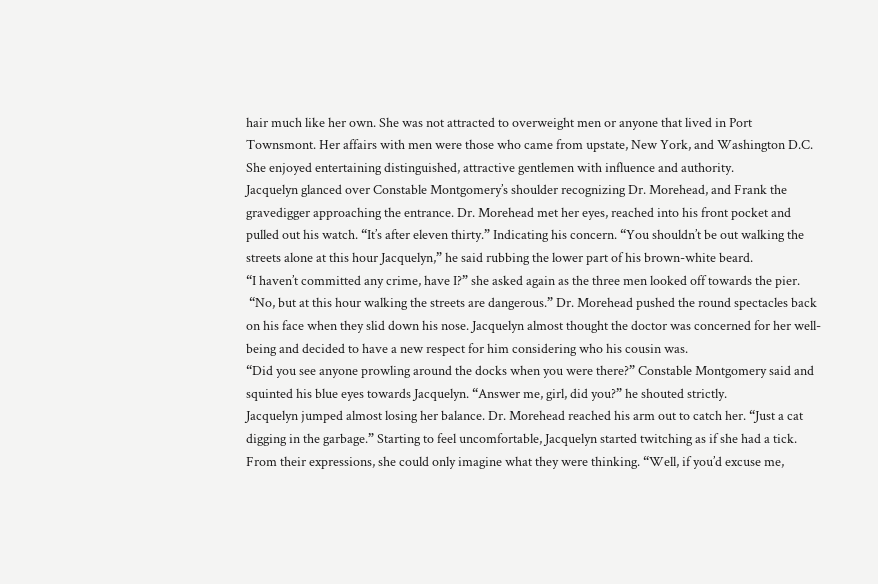hair much like her own. She was not attracted to overweight men or anyone that lived in Port Townsmont. Her affairs with men were those who came from upstate, New York, and Washington D.C. She enjoyed entertaining distinguished, attractive gentlemen with influence and authority.
Jacquelyn glanced over Constable Montgomery’s shoulder recognizing Dr. Morehead, and Frank the gravedigger approaching the entrance. Dr. Morehead met her eyes, reached into his front pocket and pulled out his watch. “It’s after eleven thirty.” Indicating his concern. “You shouldn’t be out walking the streets alone at this hour Jacquelyn,” he said rubbing the lower part of his brown-white beard.
“I haven’t committed any crime, have I?” she asked again as the three men looked off towards the pier.
 “No, but at this hour walking the streets are dangerous.” Dr. Morehead pushed the round spectacles back on his face when they slid down his nose. Jacquelyn almost thought the doctor was concerned for her well-being and decided to have a new respect for him considering who his cousin was.
“Did you see anyone prowling around the docks when you were there?” Constable Montgomery said and squinted his blue eyes towards Jacquelyn. “Answer me, girl, did you?” he shouted strictly.
Jacquelyn jumped almost losing her balance. Dr. Morehead reached his arm out to catch her. “Just a cat digging in the garbage.” Starting to feel uncomfortable, Jacquelyn started twitching as if she had a tick. From their expressions, she could only imagine what they were thinking. “Well, if you’d excuse me,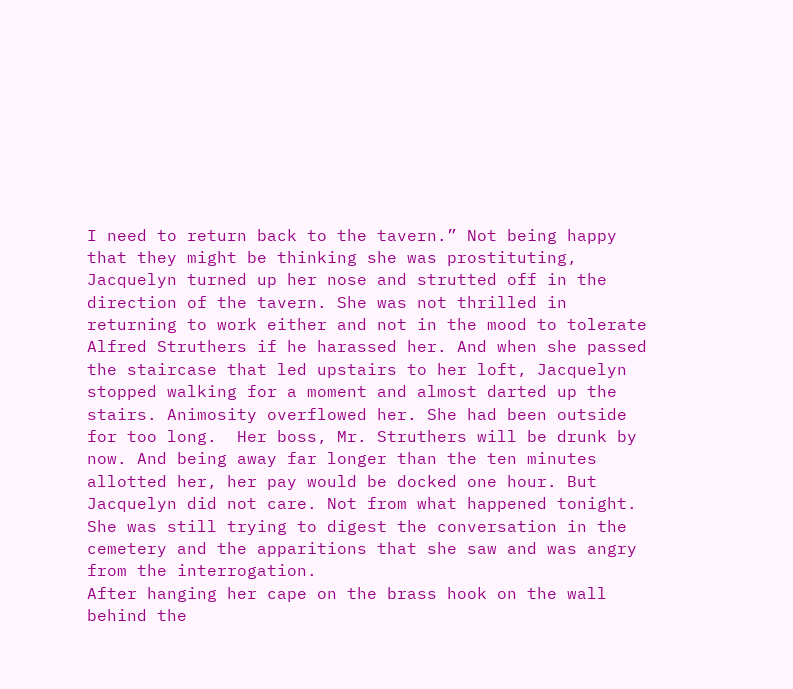I need to return back to the tavern.” Not being happy that they might be thinking she was prostituting, Jacquelyn turned up her nose and strutted off in the direction of the tavern. She was not thrilled in returning to work either and not in the mood to tolerate Alfred Struthers if he harassed her. And when she passed the staircase that led upstairs to her loft, Jacquelyn stopped walking for a moment and almost darted up the stairs. Animosity overflowed her. She had been outside for too long.  Her boss, Mr. Struthers will be drunk by now. And being away far longer than the ten minutes allotted her, her pay would be docked one hour. But Jacquelyn did not care. Not from what happened tonight. She was still trying to digest the conversation in the cemetery and the apparitions that she saw and was angry from the interrogation.
After hanging her cape on the brass hook on the wall behind the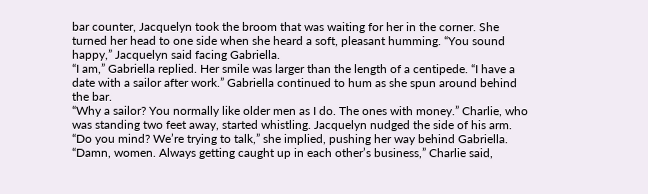bar counter, Jacquelyn took the broom that was waiting for her in the corner. She turned her head to one side when she heard a soft, pleasant humming. “You sound happy,” Jacquelyn said facing Gabriella.
“I am,” Gabriella replied. Her smile was larger than the length of a centipede. “I have a date with a sailor after work.” Gabriella continued to hum as she spun around behind the bar.
“Why a sailor? You normally like older men as I do. The ones with money.” Charlie, who was standing two feet away, started whistling. Jacquelyn nudged the side of his arm. “Do you mind? We’re trying to talk,” she implied, pushing her way behind Gabriella.
“Damn, women. Always getting caught up in each other’s business,” Charlie said,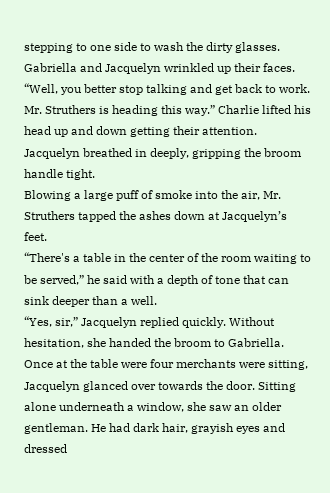stepping to one side to wash the dirty glasses. Gabriella and Jacquelyn wrinkled up their faces. “Well, you better stop talking and get back to work. Mr. Struthers is heading this way.” Charlie lifted his head up and down getting their attention.
Jacquelyn breathed in deeply, gripping the broom handle tight.
Blowing a large puff of smoke into the air, Mr. Struthers tapped the ashes down at Jacquelyn’s feet.
“There's a table in the center of the room waiting to be served,” he said with a depth of tone that can sink deeper than a well.
“Yes, sir,” Jacquelyn replied quickly. Without hesitation, she handed the broom to Gabriella.
Once at the table were four merchants were sitting, Jacquelyn glanced over towards the door. Sitting alone underneath a window, she saw an older gentleman. He had dark hair, grayish eyes and dressed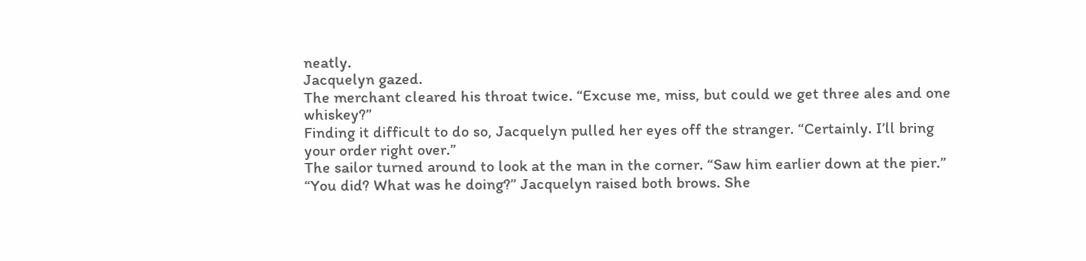neatly.
Jacquelyn gazed.
The merchant cleared his throat twice. “Excuse me, miss, but could we get three ales and one whiskey?”
Finding it difficult to do so, Jacquelyn pulled her eyes off the stranger. “Certainly. I’ll bring your order right over.”
The sailor turned around to look at the man in the corner. “Saw him earlier down at the pier.”
“You did? What was he doing?” Jacquelyn raised both brows. She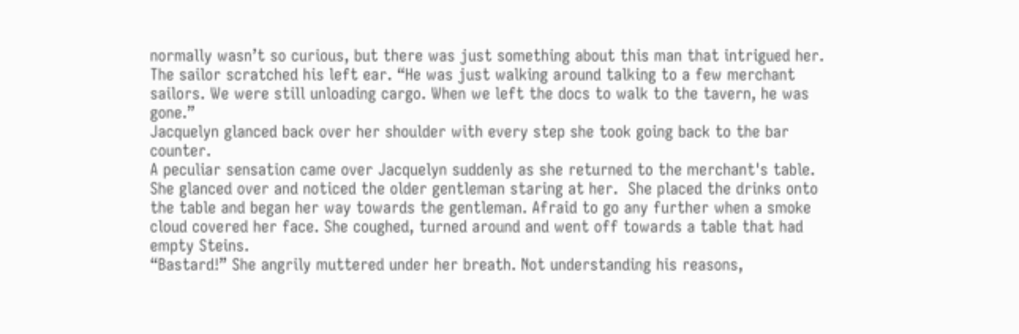normally wasn’t so curious, but there was just something about this man that intrigued her.
The sailor scratched his left ear. “He was just walking around talking to a few merchant sailors. We were still unloading cargo. When we left the docs to walk to the tavern, he was gone.”
Jacquelyn glanced back over her shoulder with every step she took going back to the bar counter.
A peculiar sensation came over Jacquelyn suddenly as she returned to the merchant's table. She glanced over and noticed the older gentleman staring at her.  She placed the drinks onto the table and began her way towards the gentleman. Afraid to go any further when a smoke cloud covered her face. She coughed, turned around and went off towards a table that had empty Steins.
“Bastard!” She angrily muttered under her breath. Not understanding his reasons,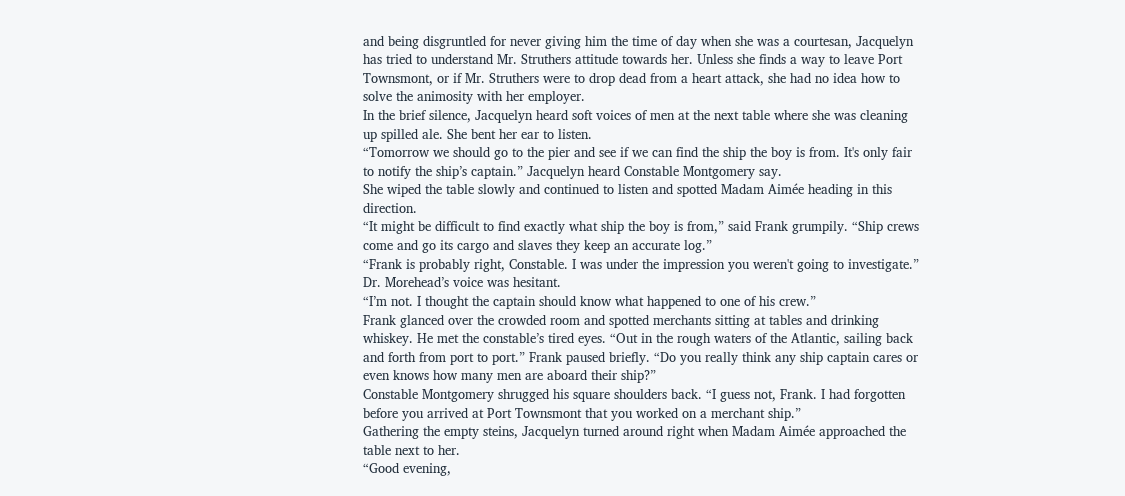and being disgruntled for never giving him the time of day when she was a courtesan, Jacquelyn has tried to understand Mr. Struthers attitude towards her. Unless she finds a way to leave Port Townsmont, or if Mr. Struthers were to drop dead from a heart attack, she had no idea how to solve the animosity with her employer.
In the brief silence, Jacquelyn heard soft voices of men at the next table where she was cleaning up spilled ale. She bent her ear to listen.
“Tomorrow we should go to the pier and see if we can find the ship the boy is from. It's only fair to notify the ship’s captain.” Jacquelyn heard Constable Montgomery say.
She wiped the table slowly and continued to listen and spotted Madam Aimée heading in this direction.
“It might be difficult to find exactly what ship the boy is from,” said Frank grumpily. “Ship crews come and go its cargo and slaves they keep an accurate log.”
“Frank is probably right, Constable. I was under the impression you weren't going to investigate.” Dr. Morehead’s voice was hesitant.
“I’m not. I thought the captain should know what happened to one of his crew.”
Frank glanced over the crowded room and spotted merchants sitting at tables and drinking whiskey. He met the constable’s tired eyes. “Out in the rough waters of the Atlantic, sailing back and forth from port to port.” Frank paused briefly. “Do you really think any ship captain cares or even knows how many men are aboard their ship?”
Constable Montgomery shrugged his square shoulders back. “I guess not, Frank. I had forgotten before you arrived at Port Townsmont that you worked on a merchant ship.”
Gathering the empty steins, Jacquelyn turned around right when Madam Aimée approached the table next to her.
“Good evening,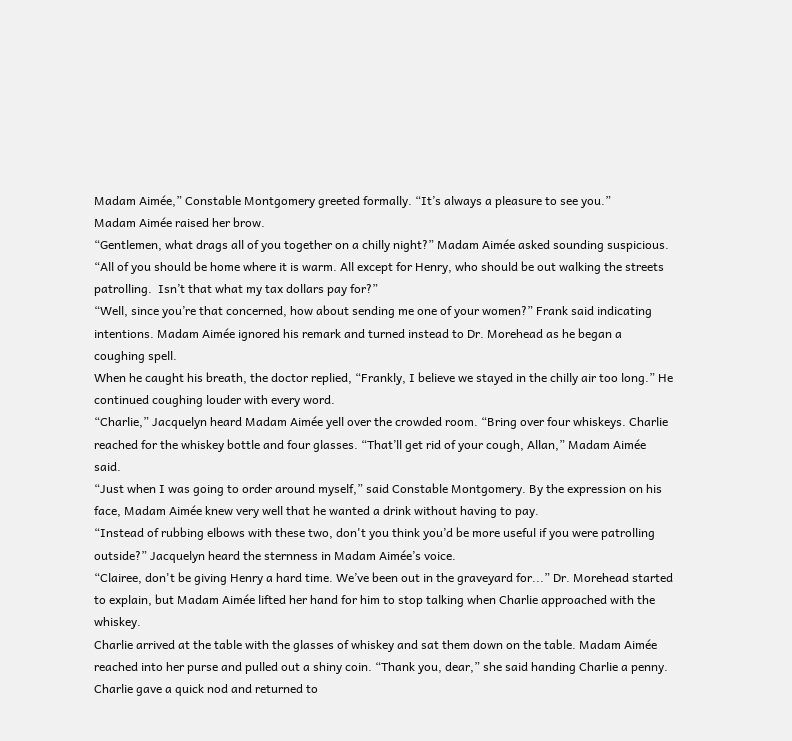Madam Aimée,” Constable Montgomery greeted formally. “It’s always a pleasure to see you.”
Madam Aimée raised her brow.
“Gentlemen, what drags all of you together on a chilly night?” Madam Aimée asked sounding suspicious. “All of you should be home where it is warm. All except for Henry, who should be out walking the streets patrolling.  Isn’t that what my tax dollars pay for?”
“Well, since you’re that concerned, how about sending me one of your women?” Frank said indicating intentions. Madam Aimée ignored his remark and turned instead to Dr. Morehead as he began a coughing spell.
When he caught his breath, the doctor replied, “Frankly, I believe we stayed in the chilly air too long.” He continued coughing louder with every word.
“Charlie,” Jacquelyn heard Madam Aimée yell over the crowded room. “Bring over four whiskeys. Charlie reached for the whiskey bottle and four glasses. “That’ll get rid of your cough, Allan,” Madam Aimée said.
“Just when I was going to order around myself,” said Constable Montgomery. By the expression on his face, Madam Aimée knew very well that he wanted a drink without having to pay.
“Instead of rubbing elbows with these two, don't you think you’d be more useful if you were patrolling outside?” Jacquelyn heard the sternness in Madam Aimée’s voice.
“Clairee, don't be giving Henry a hard time. We’ve been out in the graveyard for...” Dr. Morehead started to explain, but Madam Aimée lifted her hand for him to stop talking when Charlie approached with the whiskey.
Charlie arrived at the table with the glasses of whiskey and sat them down on the table. Madam Aimée reached into her purse and pulled out a shiny coin. “Thank you, dear,” she said handing Charlie a penny. Charlie gave a quick nod and returned to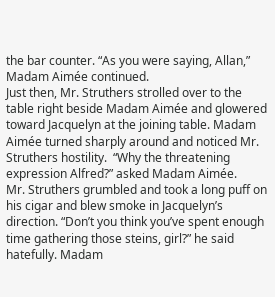the bar counter. “As you were saying, Allan,” Madam Aimée continued.
Just then, Mr. Struthers strolled over to the table right beside Madam Aimée and glowered toward Jacquelyn at the joining table. Madam Aimée turned sharply around and noticed Mr. Struthers hostility.  “Why the threatening expression Alfred?” asked Madam Aimée.
Mr. Struthers grumbled and took a long puff on his cigar and blew smoke in Jacquelyn’s direction. “Don’t you think you’ve spent enough time gathering those steins, girl?” he said hatefully. Madam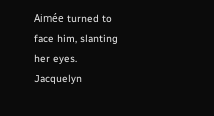Aimée turned to face him, slanting her eyes. Jacquelyn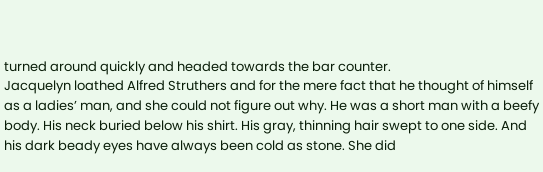turned around quickly and headed towards the bar counter.
Jacquelyn loathed Alfred Struthers and for the mere fact that he thought of himself as a ladies’ man, and she could not figure out why. He was a short man with a beefy body. His neck buried below his shirt. His gray, thinning hair swept to one side. And his dark beady eyes have always been cold as stone. She did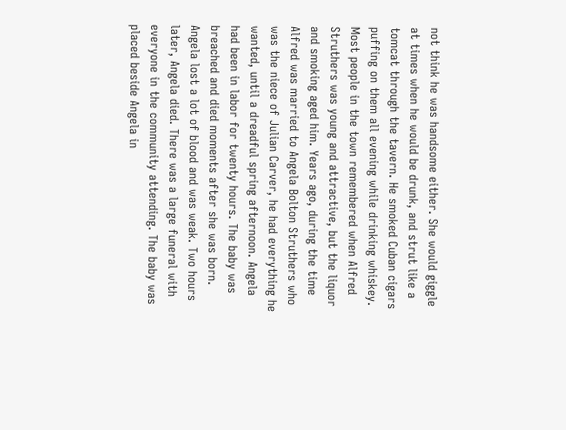not think he was handsome either. She would giggle at times when he would be drunk, and strut like a tomcat through the tavern. He smoked Cuban cigars puffing on them all evening while drinking whiskey. Most people in the town remembered when Alfred Struthers was young and attractive, but the liquor and smoking aged him. Years ago, during the time Alfred was married to Angela Bolton Struthers who was the niece of Julian Carver, he had everything he wanted, until a dreadful spring afternoon. Angela had been in labor for twenty hours. The baby was breached and died moments after she was born. Angela lost a lot of blood and was weak. Two hours later, Angela died. There was a large funeral with everyone in the community attending. The baby was placed beside Angela in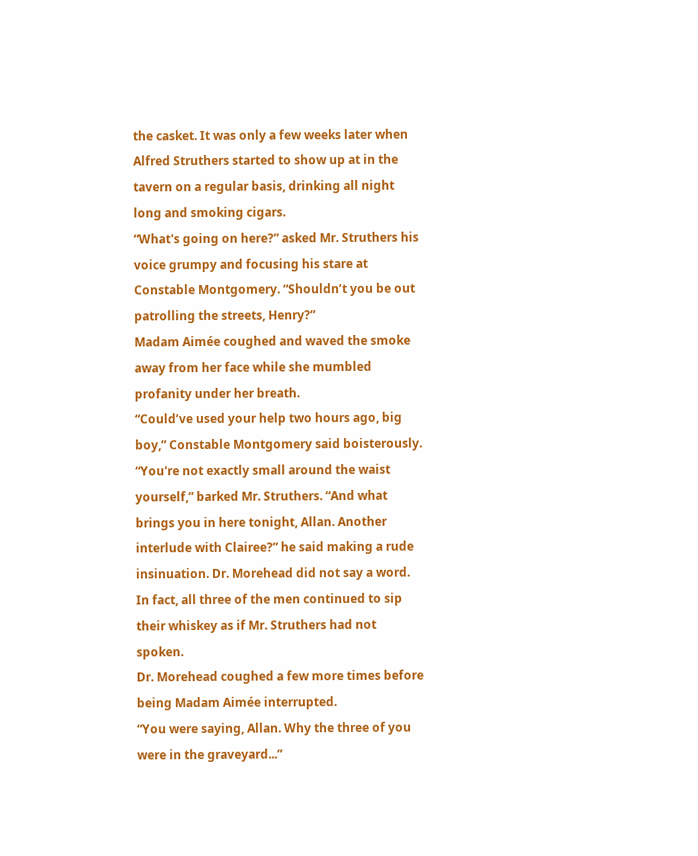the casket. It was only a few weeks later when Alfred Struthers started to show up at in the tavern on a regular basis, drinking all night long and smoking cigars.
“What's going on here?” asked Mr. Struthers his voice grumpy and focusing his stare at Constable Montgomery. “Shouldn’t you be out patrolling the streets, Henry?”
Madam Aimée coughed and waved the smoke away from her face while she mumbled profanity under her breath.
“Could’ve used your help two hours ago, big boy,” Constable Montgomery said boisterously.
“You're not exactly small around the waist yourself,” barked Mr. Struthers. “And what brings you in here tonight, Allan. Another interlude with Clairee?” he said making a rude insinuation. Dr. Morehead did not say a word. In fact, all three of the men continued to sip their whiskey as if Mr. Struthers had not spoken.
Dr. Morehead coughed a few more times before being Madam Aimée interrupted.
“You were saying, Allan. Why the three of you were in the graveyard...”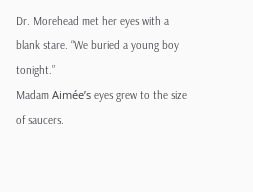Dr. Morehead met her eyes with a blank stare. “We buried a young boy tonight.”
Madam Aimée’s eyes grew to the size of saucers.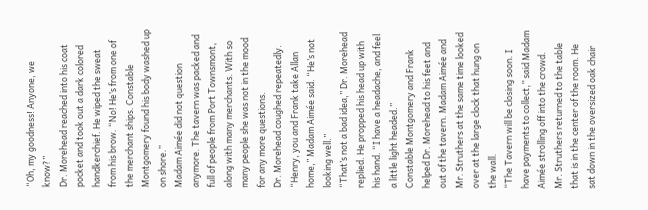“Oh, my goodness! Anyone, we know?”
Dr. Morehead reached into his coat pocket and took out a dark colored handkerchief. He wiped the sweat from his brow. “No! He’s from one of the merchant ships. Constable Montgomery found his body washed up on shore.”
Madam Aimée did not question anymore. The tavern was packed and full of people from Port Townsmont, along with many merchants. With so many people she was not in the mood for any more questions.
Dr. Morehead coughed repeatedly.
“Henry, you and Frank take Allan home,” Madam Aimée said. “He’s not looking well.”
“That’s not a bad idea,” Dr. Morehead replied. He propped his head up with his hand. “I have a headache, and feel a little light headed.”
Constable Montgomery and Frank helped Dr. Morehead to his feet and out of the tavern. Madam Aimée and Mr. Struthers at the same time looked over at the large clock that hung on the wall.
“The Tavern will be closing soon. I have payments to collect,” said Madam Aimée strolling off into the crowd.
Mr. Struthers returned to the table that is in the center of the room. He sat down in the oversized oak chair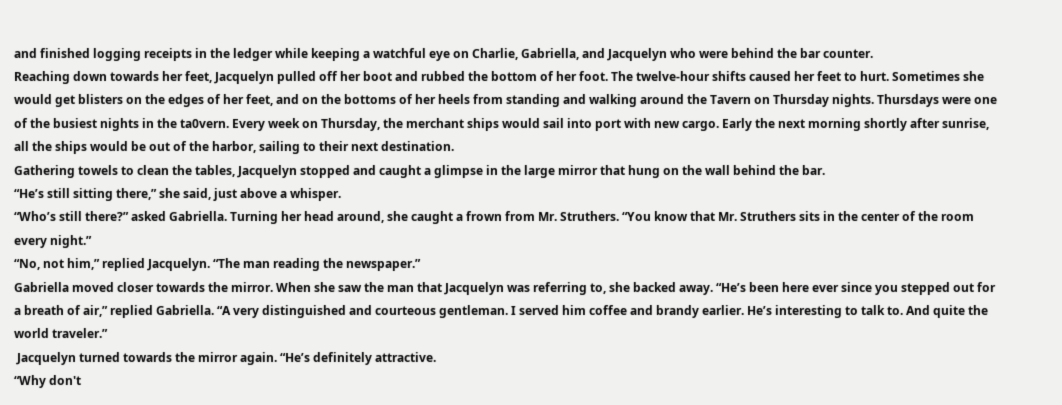and finished logging receipts in the ledger while keeping a watchful eye on Charlie, Gabriella, and Jacquelyn who were behind the bar counter.
Reaching down towards her feet, Jacquelyn pulled off her boot and rubbed the bottom of her foot. The twelve-hour shifts caused her feet to hurt. Sometimes she would get blisters on the edges of her feet, and on the bottoms of her heels from standing and walking around the Tavern on Thursday nights. Thursdays were one of the busiest nights in the ta0vern. Every week on Thursday, the merchant ships would sail into port with new cargo. Early the next morning shortly after sunrise, all the ships would be out of the harbor, sailing to their next destination.
Gathering towels to clean the tables, Jacquelyn stopped and caught a glimpse in the large mirror that hung on the wall behind the bar.
“He’s still sitting there,” she said, just above a whisper.
“Who’s still there?” asked Gabriella. Turning her head around, she caught a frown from Mr. Struthers. “You know that Mr. Struthers sits in the center of the room every night.”
“No, not him,” replied Jacquelyn. “The man reading the newspaper.”
Gabriella moved closer towards the mirror. When she saw the man that Jacquelyn was referring to, she backed away. “He’s been here ever since you stepped out for a breath of air,” replied Gabriella. “A very distinguished and courteous gentleman. I served him coffee and brandy earlier. He’s interesting to talk to. And quite the world traveler.”
 Jacquelyn turned towards the mirror again. “He’s definitely attractive.
“Why don't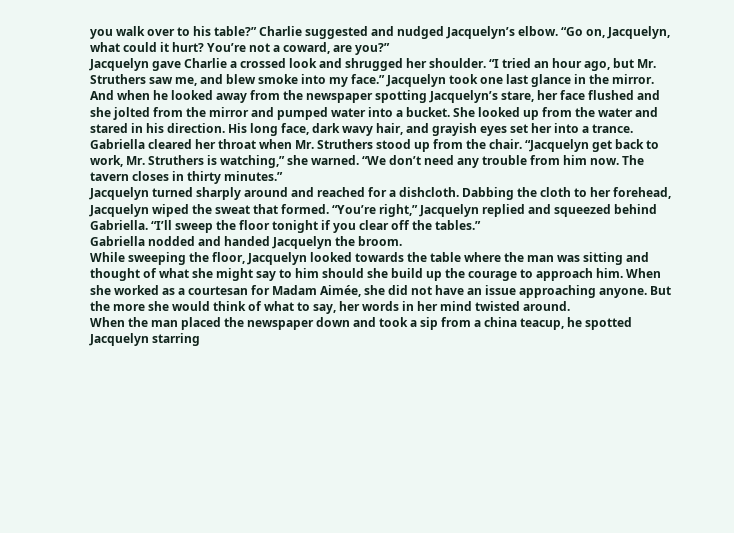you walk over to his table?” Charlie suggested and nudged Jacquelyn’s elbow. “Go on, Jacquelyn, what could it hurt? You’re not a coward, are you?”
Jacquelyn gave Charlie a crossed look and shrugged her shoulder. “I tried an hour ago, but Mr. Struthers saw me, and blew smoke into my face.” Jacquelyn took one last glance in the mirror. And when he looked away from the newspaper spotting Jacquelyn’s stare, her face flushed and she jolted from the mirror and pumped water into a bucket. She looked up from the water and stared in his direction. His long face, dark wavy hair, and grayish eyes set her into a trance.
Gabriella cleared her throat when Mr. Struthers stood up from the chair. “Jacquelyn get back to work, Mr. Struthers is watching,” she warned. “We don’t need any trouble from him now. The tavern closes in thirty minutes.”
Jacquelyn turned sharply around and reached for a dishcloth. Dabbing the cloth to her forehead, Jacquelyn wiped the sweat that formed. “You’re right,” Jacquelyn replied and squeezed behind Gabriella. “I’ll sweep the floor tonight if you clear off the tables.”
Gabriella nodded and handed Jacquelyn the broom.
While sweeping the floor, Jacquelyn looked towards the table where the man was sitting and thought of what she might say to him should she build up the courage to approach him. When she worked as a courtesan for Madam Aimée, she did not have an issue approaching anyone. But the more she would think of what to say, her words in her mind twisted around.
When the man placed the newspaper down and took a sip from a china teacup, he spotted Jacquelyn starring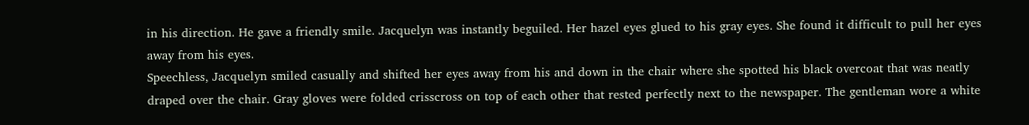in his direction. He gave a friendly smile. Jacquelyn was instantly beguiled. Her hazel eyes glued to his gray eyes. She found it difficult to pull her eyes away from his eyes.
Speechless, Jacquelyn smiled casually and shifted her eyes away from his and down in the chair where she spotted his black overcoat that was neatly draped over the chair. Gray gloves were folded crisscross on top of each other that rested perfectly next to the newspaper. The gentleman wore a white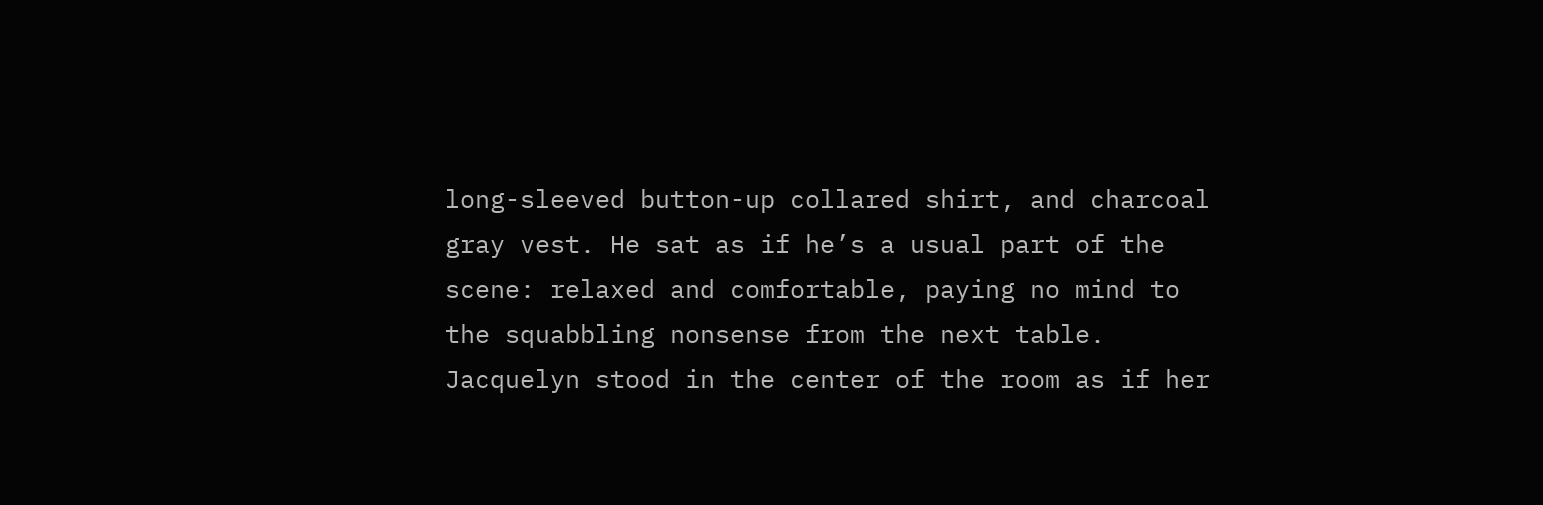long-sleeved button-up collared shirt, and charcoal gray vest. He sat as if he’s a usual part of the scene: relaxed and comfortable, paying no mind to the squabbling nonsense from the next table.
Jacquelyn stood in the center of the room as if her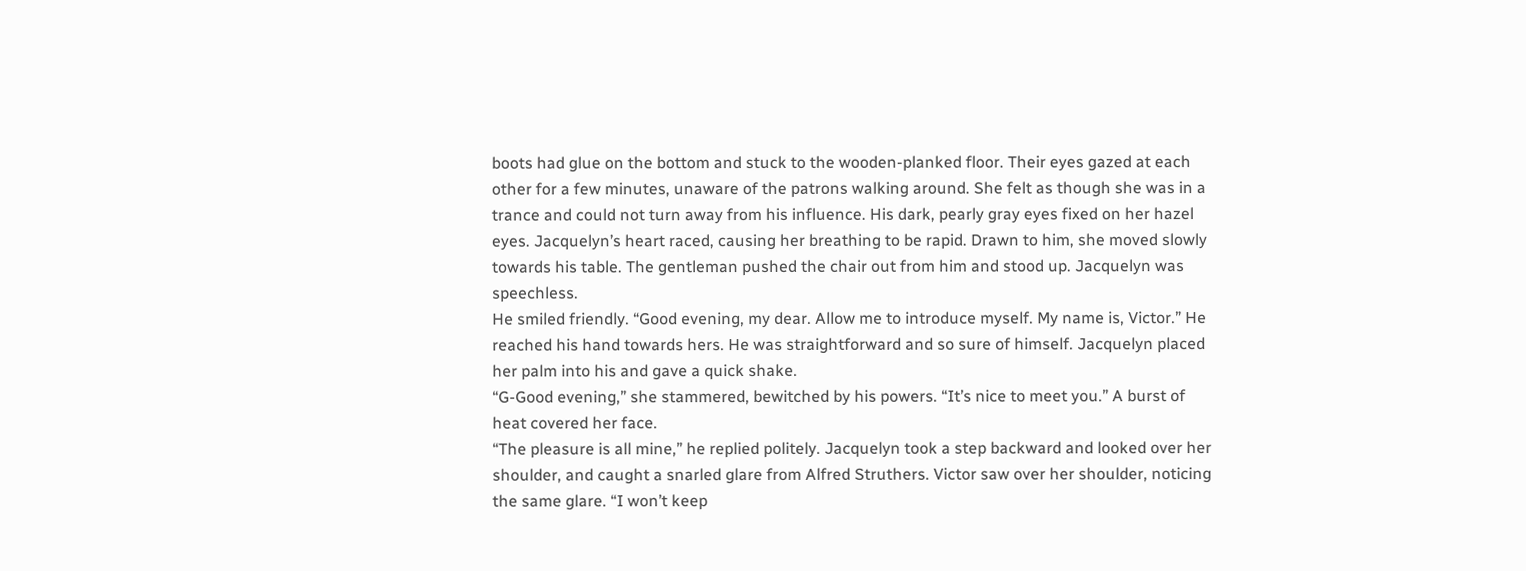boots had glue on the bottom and stuck to the wooden-planked floor. Their eyes gazed at each other for a few minutes, unaware of the patrons walking around. She felt as though she was in a trance and could not turn away from his influence. His dark, pearly gray eyes fixed on her hazel eyes. Jacquelyn’s heart raced, causing her breathing to be rapid. Drawn to him, she moved slowly towards his table. The gentleman pushed the chair out from him and stood up. Jacquelyn was speechless.
He smiled friendly. “Good evening, my dear. Allow me to introduce myself. My name is, Victor.” He reached his hand towards hers. He was straightforward and so sure of himself. Jacquelyn placed her palm into his and gave a quick shake.
“G-Good evening,” she stammered, bewitched by his powers. “It’s nice to meet you.” A burst of heat covered her face.
“The pleasure is all mine,” he replied politely. Jacquelyn took a step backward and looked over her shoulder, and caught a snarled glare from Alfred Struthers. Victor saw over her shoulder, noticing the same glare. “I won’t keep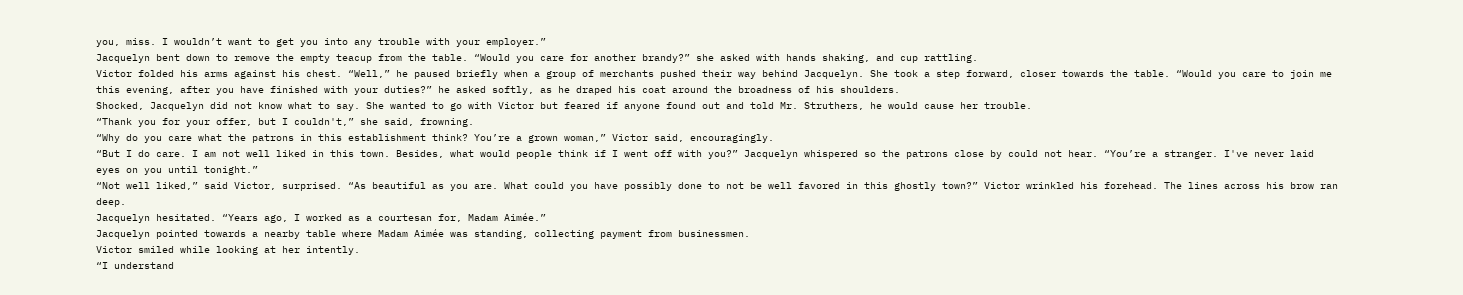you, miss. I wouldn’t want to get you into any trouble with your employer.”
Jacquelyn bent down to remove the empty teacup from the table. “Would you care for another brandy?” she asked with hands shaking, and cup rattling.
Victor folded his arms against his chest. “Well,” he paused briefly when a group of merchants pushed their way behind Jacquelyn. She took a step forward, closer towards the table. “Would you care to join me this evening, after you have finished with your duties?” he asked softly, as he draped his coat around the broadness of his shoulders.
Shocked, Jacquelyn did not know what to say. She wanted to go with Victor but feared if anyone found out and told Mr. Struthers, he would cause her trouble.
“Thank you for your offer, but I couldn't,” she said, frowning.
“Why do you care what the patrons in this establishment think? You’re a grown woman,” Victor said, encouragingly.
“But I do care. I am not well liked in this town. Besides, what would people think if I went off with you?” Jacquelyn whispered so the patrons close by could not hear. “You’re a stranger. I've never laid eyes on you until tonight.”
“Not well liked,” said Victor, surprised. “As beautiful as you are. What could you have possibly done to not be well favored in this ghostly town?” Victor wrinkled his forehead. The lines across his brow ran deep.
Jacquelyn hesitated. “Years ago, I worked as a courtesan for, Madam Aimée.”
Jacquelyn pointed towards a nearby table where Madam Aimée was standing, collecting payment from businessmen.
Victor smiled while looking at her intently.
“I understand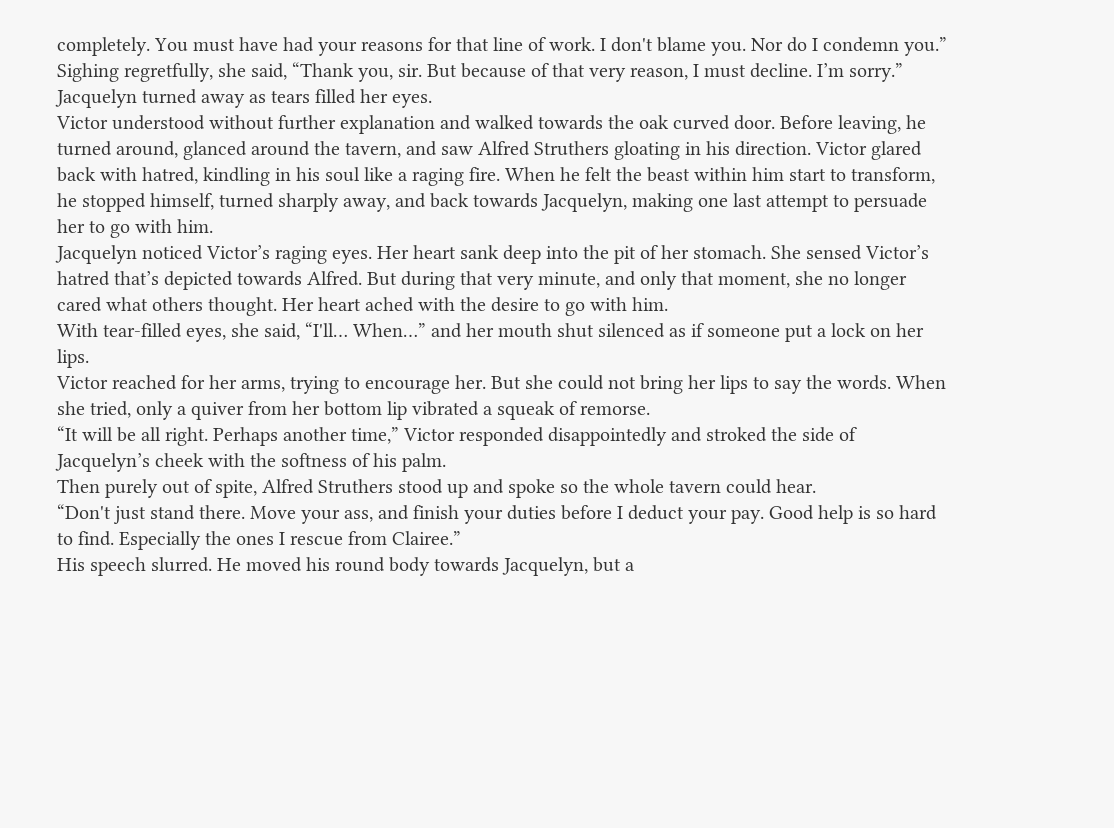completely. You must have had your reasons for that line of work. I don't blame you. Nor do I condemn you.”
Sighing regretfully, she said, “Thank you, sir. But because of that very reason, I must decline. I’m sorry.”
Jacquelyn turned away as tears filled her eyes.
Victor understood without further explanation and walked towards the oak curved door. Before leaving, he turned around, glanced around the tavern, and saw Alfred Struthers gloating in his direction. Victor glared back with hatred, kindling in his soul like a raging fire. When he felt the beast within him start to transform, he stopped himself, turned sharply away, and back towards Jacquelyn, making one last attempt to persuade her to go with him.
Jacquelyn noticed Victor’s raging eyes. Her heart sank deep into the pit of her stomach. She sensed Victor’s hatred that’s depicted towards Alfred. But during that very minute, and only that moment, she no longer cared what others thought. Her heart ached with the desire to go with him.
With tear-filled eyes, she said, “I'll… When…” and her mouth shut silenced as if someone put a lock on her lips.
Victor reached for her arms, trying to encourage her. But she could not bring her lips to say the words. When she tried, only a quiver from her bottom lip vibrated a squeak of remorse.
“It will be all right. Perhaps another time,” Victor responded disappointedly and stroked the side of Jacquelyn’s cheek with the softness of his palm.
Then purely out of spite, Alfred Struthers stood up and spoke so the whole tavern could hear.
“Don't just stand there. Move your ass, and finish your duties before I deduct your pay. Good help is so hard to find. Especially the ones I rescue from Clairee.”
His speech slurred. He moved his round body towards Jacquelyn, but a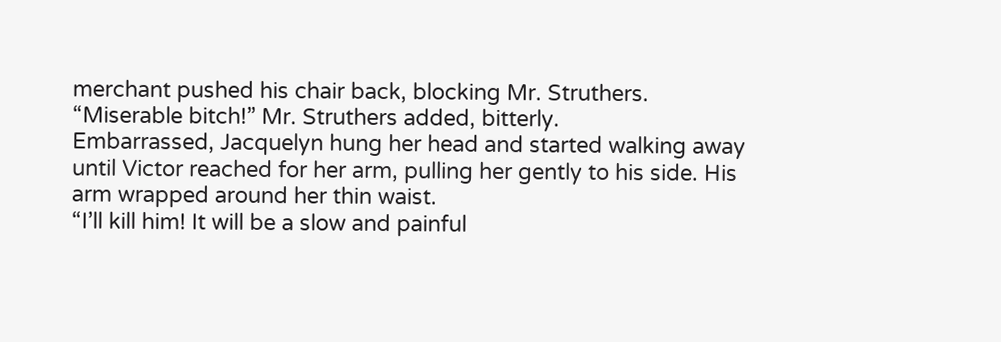merchant pushed his chair back, blocking Mr. Struthers.
“Miserable bitch!” Mr. Struthers added, bitterly.
Embarrassed, Jacquelyn hung her head and started walking away until Victor reached for her arm, pulling her gently to his side. His arm wrapped around her thin waist.
“I’ll kill him! It will be a slow and painful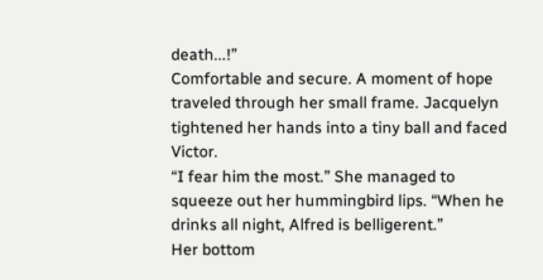death...!”
Comfortable and secure. A moment of hope traveled through her small frame. Jacquelyn tightened her hands into a tiny ball and faced Victor.
“I fear him the most.” She managed to squeeze out her hummingbird lips. “When he drinks all night, Alfred is belligerent.”
Her bottom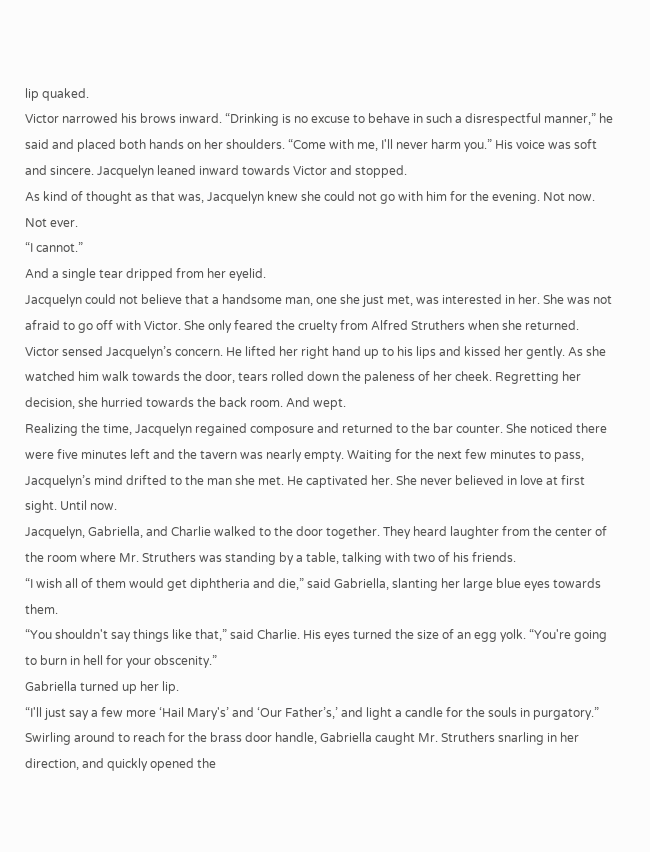lip quaked.
Victor narrowed his brows inward. “Drinking is no excuse to behave in such a disrespectful manner,” he said and placed both hands on her shoulders. “Come with me, I'll never harm you.” His voice was soft and sincere. Jacquelyn leaned inward towards Victor and stopped.
As kind of thought as that was, Jacquelyn knew she could not go with him for the evening. Not now. Not ever.
“I cannot.”
And a single tear dripped from her eyelid.
Jacquelyn could not believe that a handsome man, one she just met, was interested in her. She was not afraid to go off with Victor. She only feared the cruelty from Alfred Struthers when she returned.
Victor sensed Jacquelyn’s concern. He lifted her right hand up to his lips and kissed her gently. As she watched him walk towards the door, tears rolled down the paleness of her cheek. Regretting her decision, she hurried towards the back room. And wept.
Realizing the time, Jacquelyn regained composure and returned to the bar counter. She noticed there were five minutes left and the tavern was nearly empty. Waiting for the next few minutes to pass, Jacquelyn’s mind drifted to the man she met. He captivated her. She never believed in love at first sight. Until now.
Jacquelyn, Gabriella, and Charlie walked to the door together. They heard laughter from the center of the room where Mr. Struthers was standing by a table, talking with two of his friends.
“I wish all of them would get diphtheria and die,” said Gabriella, slanting her large blue eyes towards them.
“You shouldn't say things like that,” said Charlie. His eyes turned the size of an egg yolk. “You're going to burn in hell for your obscenity.”
Gabriella turned up her lip.
“I'll just say a few more ‘Hail Mary's’ and ‘Our Father’s,’ and light a candle for the souls in purgatory.”
Swirling around to reach for the brass door handle, Gabriella caught Mr. Struthers snarling in her direction, and quickly opened the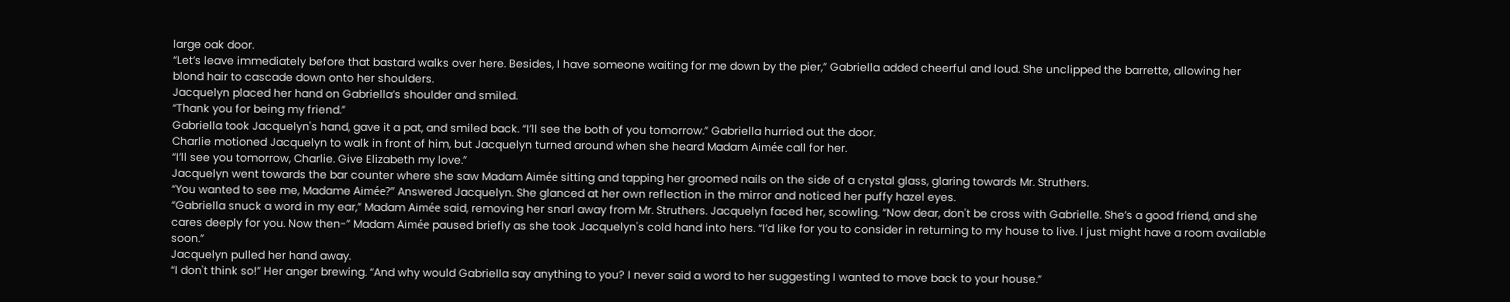large oak door.
“Let’s leave immediately before that bastard walks over here. Besides, I have someone waiting for me down by the pier,” Gabriella added cheerful and loud. She unclipped the barrette, allowing her blond hair to cascade down onto her shoulders.
Jacquelyn placed her hand on Gabriella’s shoulder and smiled.
“Thank you for being my friend.”
Gabriella took Jacquelyn's hand, gave it a pat, and smiled back. “I’ll see the both of you tomorrow.” Gabriella hurried out the door.
Charlie motioned Jacquelyn to walk in front of him, but Jacquelyn turned around when she heard Madam Aimée call for her.
“I’ll see you tomorrow, Charlie. Give Elizabeth my love.”
Jacquelyn went towards the bar counter where she saw Madam Aimée sitting and tapping her groomed nails on the side of a crystal glass, glaring towards Mr. Struthers.
“You wanted to see me, Madame Aimée?” Answered Jacquelyn. She glanced at her own reflection in the mirror and noticed her puffy hazel eyes.
“Gabriella snuck a word in my ear,” Madam Aimée said, removing her snarl away from Mr. Struthers. Jacquelyn faced her, scowling. “Now dear, don't be cross with Gabrielle. She’s a good friend, and she cares deeply for you. Now then-” Madam Aimée paused briefly as she took Jacquelyn's cold hand into hers. “I’d like for you to consider in returning to my house to live. I just might have a room available soon.”
Jacquelyn pulled her hand away.
“I don't think so!” Her anger brewing. “And why would Gabriella say anything to you? I never said a word to her suggesting I wanted to move back to your house.”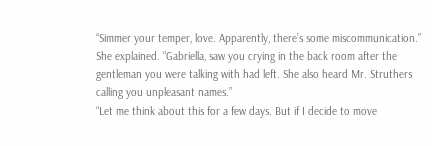“Simmer your temper, love. Apparently, there’s some miscommunication.” She explained. “Gabriella, saw you crying in the back room after the gentleman you were talking with had left. She also heard Mr. Struthers calling you unpleasant names.”
“Let me think about this for a few days. But if I decide to move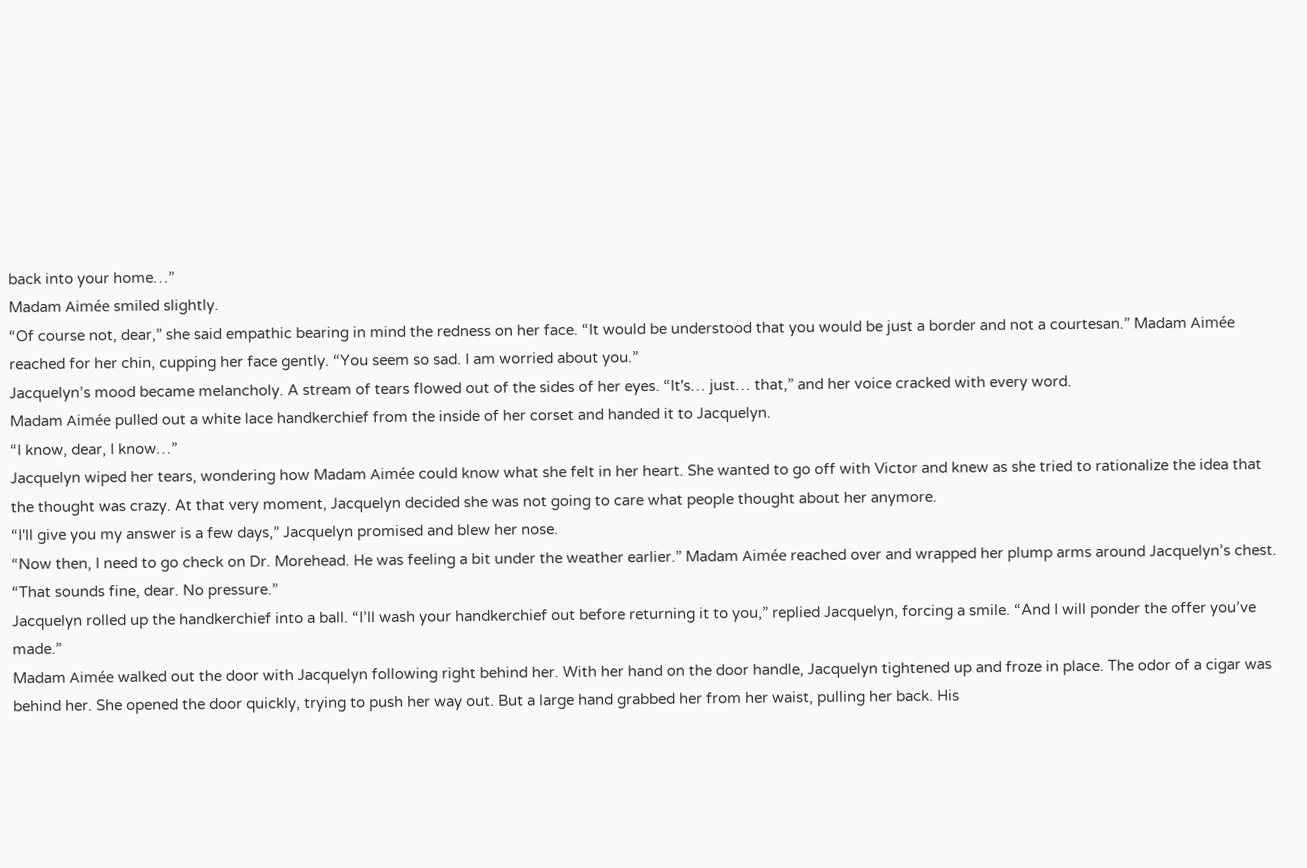back into your home…”
Madam Aimée smiled slightly.
“Of course not, dear,” she said empathic bearing in mind the redness on her face. “It would be understood that you would be just a border and not a courtesan.” Madam Aimée reached for her chin, cupping her face gently. “You seem so sad. I am worried about you.”
Jacquelyn’s mood became melancholy. A stream of tears flowed out of the sides of her eyes. “It's… just… that,” and her voice cracked with every word.
Madam Aimée pulled out a white lace handkerchief from the inside of her corset and handed it to Jacquelyn.
“I know, dear, I know…”
Jacquelyn wiped her tears, wondering how Madam Aimée could know what she felt in her heart. She wanted to go off with Victor and knew as she tried to rationalize the idea that the thought was crazy. At that very moment, Jacquelyn decided she was not going to care what people thought about her anymore.
“I'll give you my answer is a few days,” Jacquelyn promised and blew her nose.
“Now then, I need to go check on Dr. Morehead. He was feeling a bit under the weather earlier.” Madam Aimée reached over and wrapped her plump arms around Jacquelyn’s chest. “That sounds fine, dear. No pressure.”
Jacquelyn rolled up the handkerchief into a ball. “I’ll wash your handkerchief out before returning it to you,” replied Jacquelyn, forcing a smile. “And I will ponder the offer you’ve made.”
Madam Aimée walked out the door with Jacquelyn following right behind her. With her hand on the door handle, Jacquelyn tightened up and froze in place. The odor of a cigar was behind her. She opened the door quickly, trying to push her way out. But a large hand grabbed her from her waist, pulling her back. His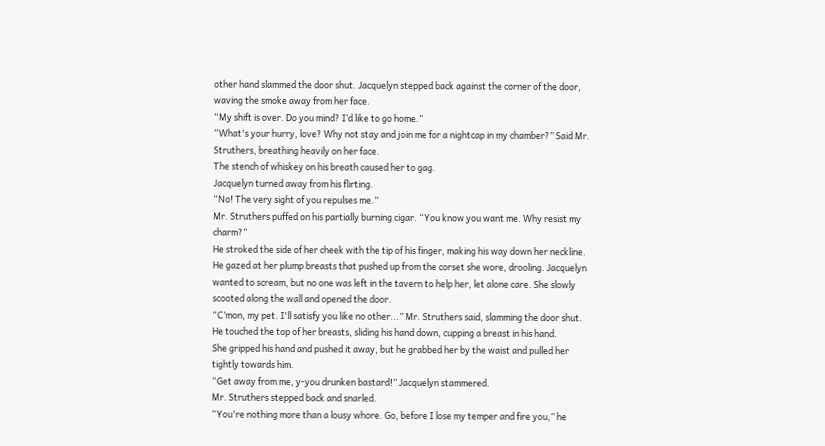other hand slammed the door shut. Jacquelyn stepped back against the corner of the door, waving the smoke away from her face.
“My shift is over. Do you mind? I’d like to go home.”
“What's your hurry, love? Why not stay and join me for a nightcap in my chamber?” Said Mr. Struthers, breathing heavily on her face.
The stench of whiskey on his breath caused her to gag.
Jacquelyn turned away from his flirting.
“No! The very sight of you repulses me.”
Mr. Struthers puffed on his partially burning cigar. “You know you want me. Why resist my charm?”
He stroked the side of her cheek with the tip of his finger, making his way down her neckline. He gazed at her plump breasts that pushed up from the corset she wore, drooling. Jacquelyn wanted to scream, but no one was left in the tavern to help her, let alone care. She slowly scooted along the wall and opened the door.
“C’mon, my pet. I'll satisfy you like no other...” Mr. Struthers said, slamming the door shut. He touched the top of her breasts, sliding his hand down, cupping a breast in his hand.
She gripped his hand and pushed it away, but he grabbed her by the waist and pulled her tightly towards him.
“Get away from me, y-you drunken bastard!” Jacquelyn stammered.
Mr. Struthers stepped back and snarled.
“You're nothing more than a lousy whore. Go, before I lose my temper and fire you,” he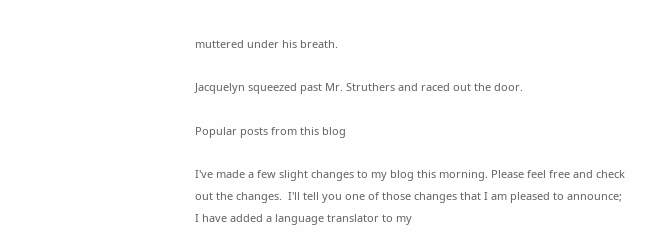muttered under his breath.

Jacquelyn squeezed past Mr. Struthers and raced out the door.

Popular posts from this blog

I've made a few slight changes to my blog this morning. Please feel free and check out the changes.  I'll tell you one of those changes that I am pleased to announce; I have added a language translator to my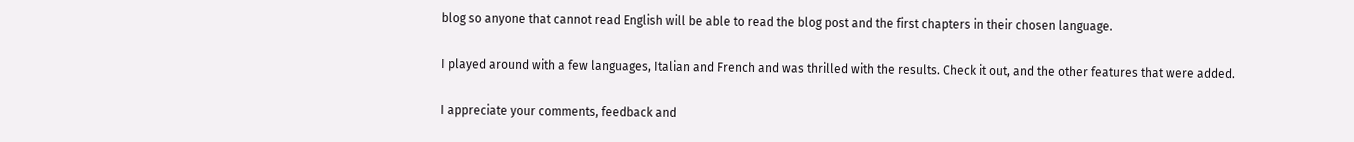blog so anyone that cannot read English will be able to read the blog post and the first chapters in their chosen language.

I played around with a few languages, Italian and French and was thrilled with the results. Check it out, and the other features that were added.

I appreciate your comments, feedback and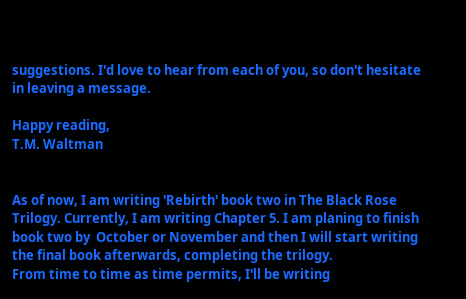suggestions. I'd love to hear from each of you, so don't hesitate in leaving a message.

Happy reading,
T.M. Waltman


As of now, I am writing 'Rebirth' book two in The Black Rose Trilogy. Currently, I am writing Chapter 5. I am planing to finish book two by  October or November and then I will start writing the final book afterwards, completing the trilogy.
From time to time as time permits, I'll be writing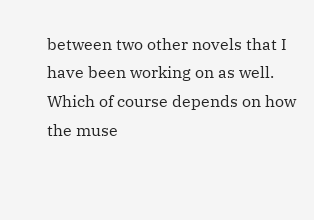between two other novels that I have been working on as well. Which of course depends on how the muse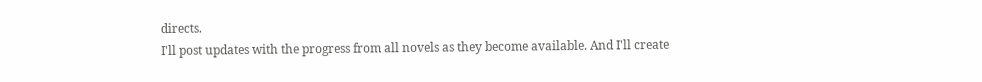directs.
I'll post updates with the progress from all novels as they become available. And I'll create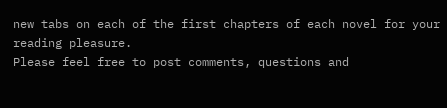new tabs on each of the first chapters of each novel for your reading pleasure.
Please feel free to post comments, questions and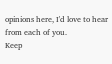opinions here, I'd love to hear from each of you.
Keep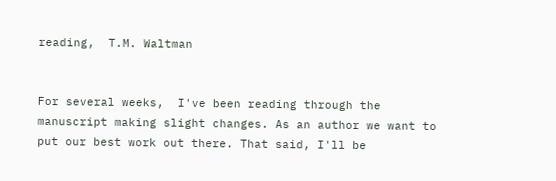reading,  T.M. Waltman


For several weeks,  I've been reading through the manuscript making slight changes. As an author we want to put our best work out there. That said, I'll be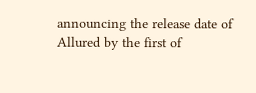announcing the release date of Allured by the first of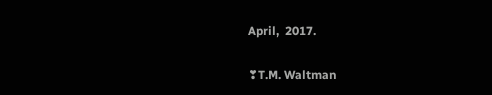April,  2017.

❣T.M. Waltman